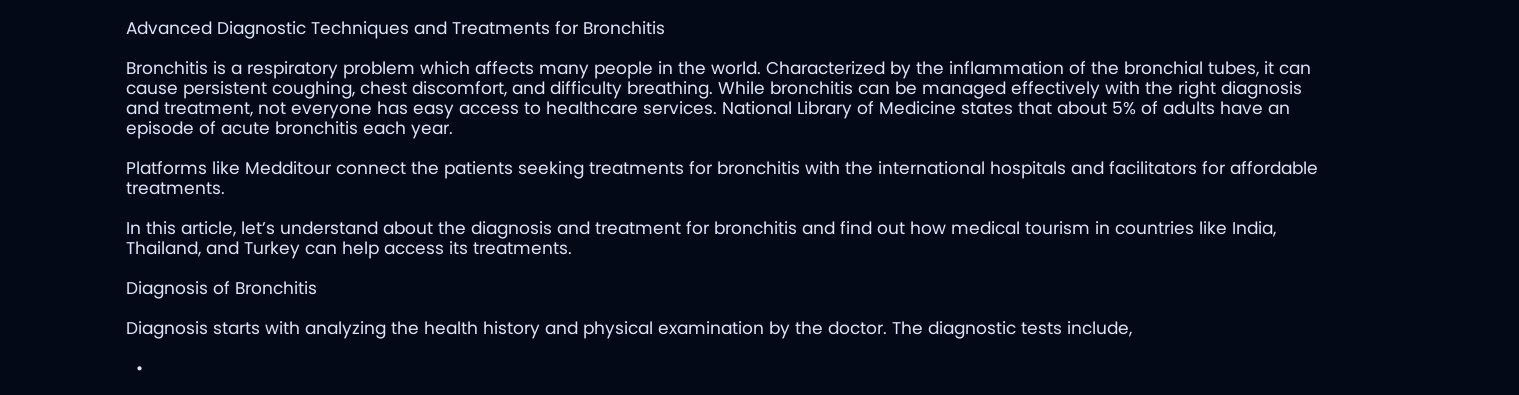Advanced Diagnostic Techniques and Treatments for Bronchitis

Bronchitis is a respiratory problem which affects many people in the world. Characterized by the inflammation of the bronchial tubes, it can cause persistent coughing, chest discomfort, and difficulty breathing. While bronchitis can be managed effectively with the right diagnosis and treatment, not everyone has easy access to healthcare services. National Library of Medicine states that about 5% of adults have an episode of acute bronchitis each year.

Platforms like Medditour connect the patients seeking treatments for bronchitis with the international hospitals and facilitators for affordable treatments.

In this article, let’s understand about the diagnosis and treatment for bronchitis and find out how medical tourism in countries like India, Thailand, and Turkey can help access its treatments.

Diagnosis of Bronchitis

Diagnosis starts with analyzing the health history and physical examination by the doctor. The diagnostic tests include,

  •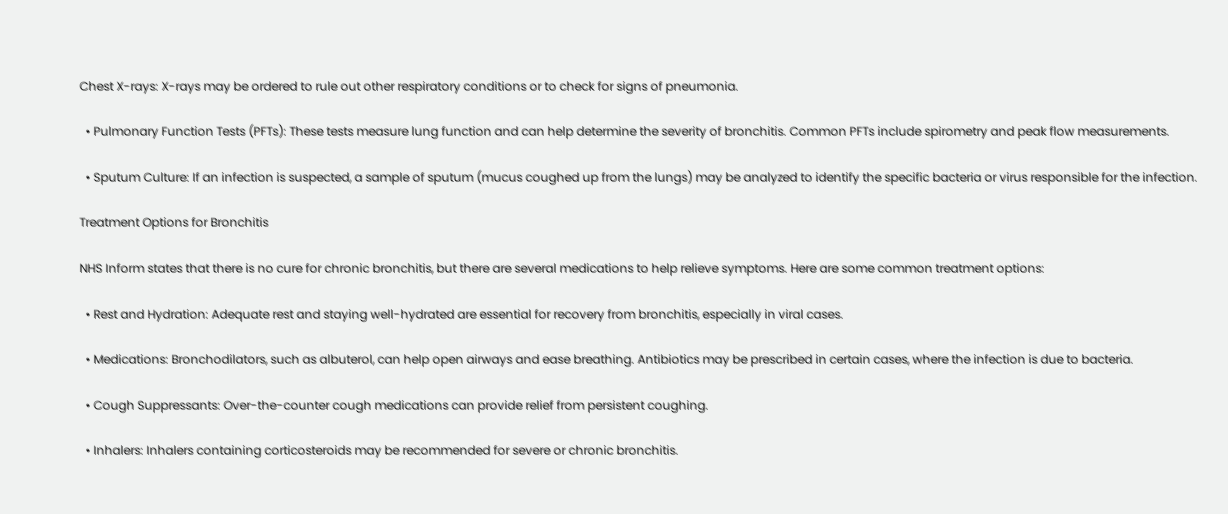Chest X-rays: X-rays may be ordered to rule out other respiratory conditions or to check for signs of pneumonia.

  • Pulmonary Function Tests (PFTs): These tests measure lung function and can help determine the severity of bronchitis. Common PFTs include spirometry and peak flow measurements.

  • Sputum Culture: If an infection is suspected, a sample of sputum (mucus coughed up from the lungs) may be analyzed to identify the specific bacteria or virus responsible for the infection.

Treatment Options for Bronchitis

NHS Inform states that there is no cure for chronic bronchitis, but there are several medications to help relieve symptoms. Here are some common treatment options:

  • Rest and Hydration: Adequate rest and staying well-hydrated are essential for recovery from bronchitis, especially in viral cases.

  • Medications: Bronchodilators, such as albuterol, can help open airways and ease breathing. Antibiotics may be prescribed in certain cases, where the infection is due to bacteria.

  • Cough Suppressants: Over-the-counter cough medications can provide relief from persistent coughing.

  • Inhalers: Inhalers containing corticosteroids may be recommended for severe or chronic bronchitis.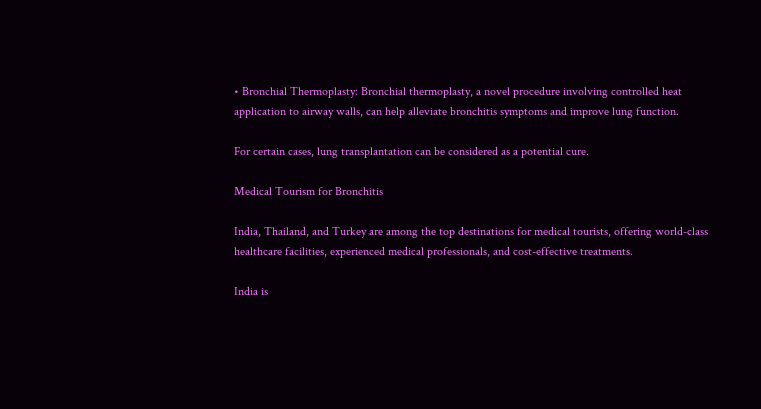• Bronchial Thermoplasty: Bronchial thermoplasty, a novel procedure involving controlled heat application to airway walls, can help alleviate bronchitis symptoms and improve lung function.

For certain cases, lung transplantation can be considered as a potential cure.

Medical Tourism for Bronchitis

India, Thailand, and Turkey are among the top destinations for medical tourists, offering world-class healthcare facilities, experienced medical professionals, and cost-effective treatments.

India is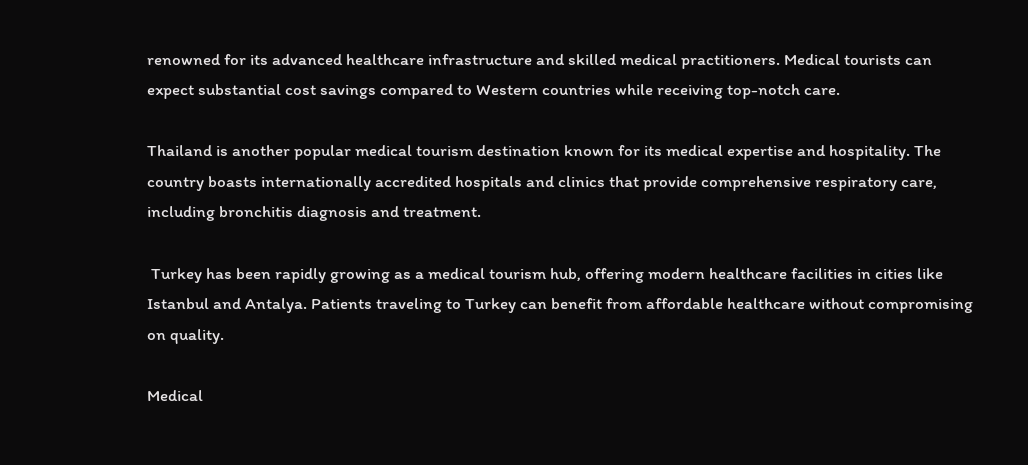renowned for its advanced healthcare infrastructure and skilled medical practitioners. Medical tourists can expect substantial cost savings compared to Western countries while receiving top-notch care.

Thailand is another popular medical tourism destination known for its medical expertise and hospitality. The country boasts internationally accredited hospitals and clinics that provide comprehensive respiratory care, including bronchitis diagnosis and treatment.

 Turkey has been rapidly growing as a medical tourism hub, offering modern healthcare facilities in cities like Istanbul and Antalya. Patients traveling to Turkey can benefit from affordable healthcare without compromising on quality.

Medical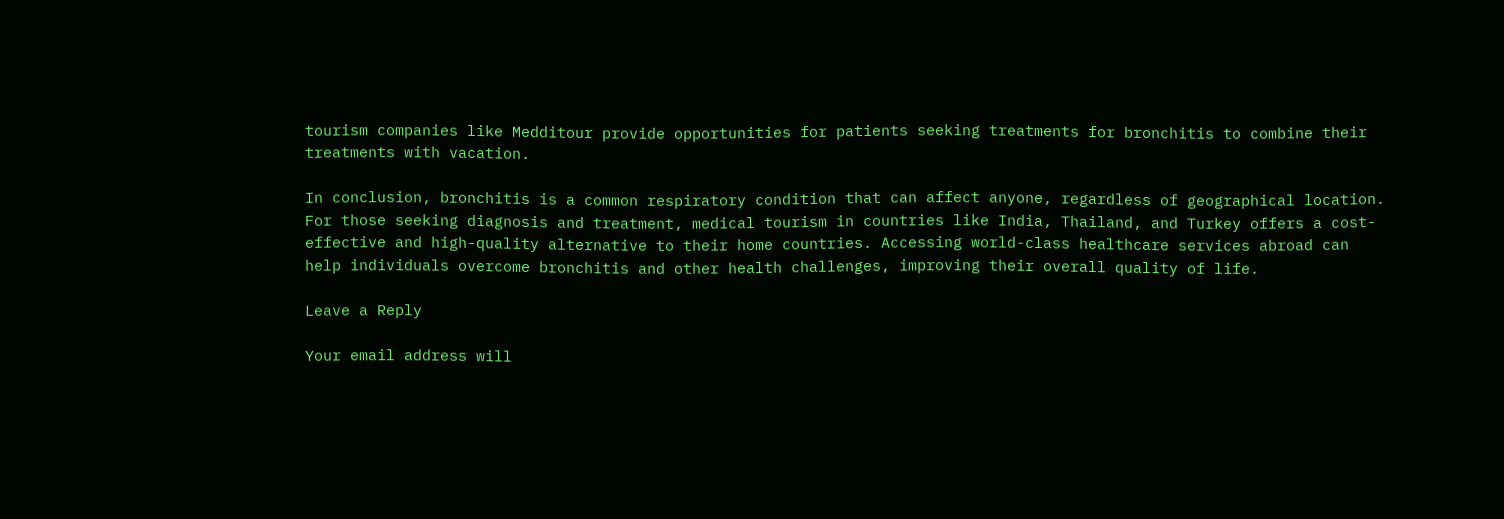tourism companies like Medditour provide opportunities for patients seeking treatments for bronchitis to combine their treatments with vacation.

In conclusion, bronchitis is a common respiratory condition that can affect anyone, regardless of geographical location. For those seeking diagnosis and treatment, medical tourism in countries like India, Thailand, and Turkey offers a cost-effective and high-quality alternative to their home countries. Accessing world-class healthcare services abroad can help individuals overcome bronchitis and other health challenges, improving their overall quality of life.

Leave a Reply

Your email address will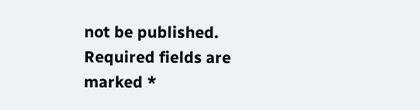not be published. Required fields are marked *